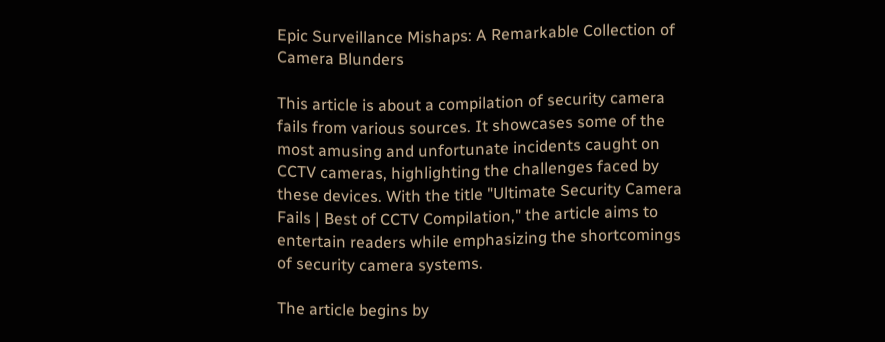Epic Surveillance Mishaps: A Remarkable Collection of Camera Blunders

This article is about a compilation of security camera fails from various sources. It showcases some of the most amusing and unfortunate incidents caught on CCTV cameras, highlighting the challenges faced by these devices. With the title "Ultimate Security Camera Fails | Best of CCTV Compilation," the article aims to entertain readers while emphasizing the shortcomings of security camera systems.

The article begins by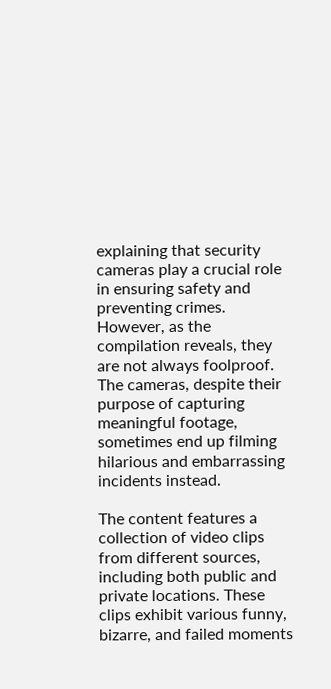explaining that security cameras play a crucial role in ensuring safety and preventing crimes. However, as the compilation reveals, they are not always foolproof. The cameras, despite their purpose of capturing meaningful footage, sometimes end up filming hilarious and embarrassing incidents instead.

The content features a collection of video clips from different sources, including both public and private locations. These clips exhibit various funny, bizarre, and failed moments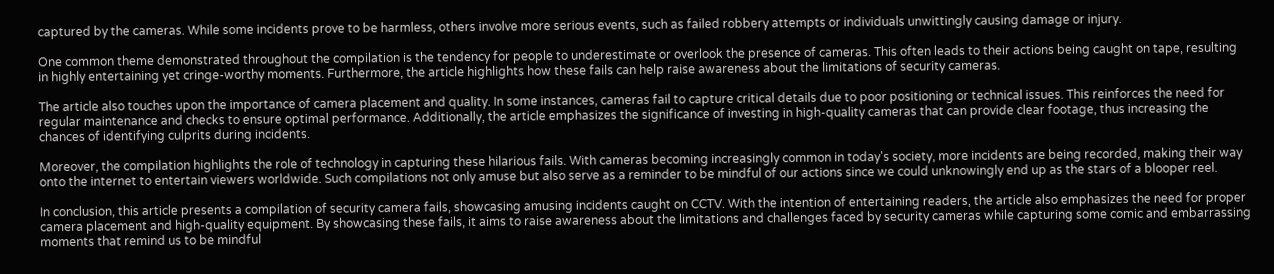captured by the cameras. While some incidents prove to be harmless, others involve more serious events, such as failed robbery attempts or individuals unwittingly causing damage or injury.

One common theme demonstrated throughout the compilation is the tendency for people to underestimate or overlook the presence of cameras. This often leads to their actions being caught on tape, resulting in highly entertaining yet cringe-worthy moments. Furthermore, the article highlights how these fails can help raise awareness about the limitations of security cameras.

The article also touches upon the importance of camera placement and quality. In some instances, cameras fail to capture critical details due to poor positioning or technical issues. This reinforces the need for regular maintenance and checks to ensure optimal performance. Additionally, the article emphasizes the significance of investing in high-quality cameras that can provide clear footage, thus increasing the chances of identifying culprits during incidents.

Moreover, the compilation highlights the role of technology in capturing these hilarious fails. With cameras becoming increasingly common in today's society, more incidents are being recorded, making their way onto the internet to entertain viewers worldwide. Such compilations not only amuse but also serve as a reminder to be mindful of our actions since we could unknowingly end up as the stars of a blooper reel.

In conclusion, this article presents a compilation of security camera fails, showcasing amusing incidents caught on CCTV. With the intention of entertaining readers, the article also emphasizes the need for proper camera placement and high-quality equipment. By showcasing these fails, it aims to raise awareness about the limitations and challenges faced by security cameras while capturing some comic and embarrassing moments that remind us to be mindful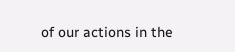of our actions in the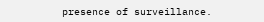presence of surveillance.